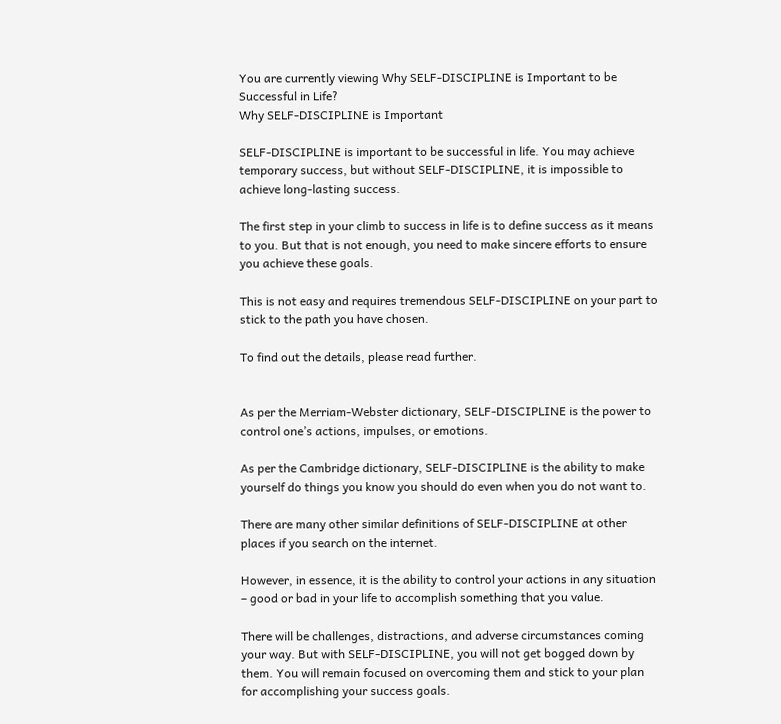You are currently viewing Why SELF-DISCIPLINE is Important to be Successful in Life?
Why SELF-DISCIPLINE is Important

SELF-DISCIPLINE is important to be successful in life. You may achieve temporary success, but without SELF-DISCIPLINE, it is impossible to achieve long-lasting success.

The first step in your climb to success in life is to define success as it means to you. But that is not enough, you need to make sincere efforts to ensure you achieve these goals.

This is not easy and requires tremendous SELF-DISCIPLINE on your part to stick to the path you have chosen.

To find out the details, please read further.


As per the Merriam-Webster dictionary, SELF-DISCIPLINE is the power to control one’s actions, impulses, or emotions.

As per the Cambridge dictionary, SELF-DISCIPLINE is the ability to make yourself do things you know you should do even when you do not want to.

There are many other similar definitions of SELF-DISCIPLINE at other places if you search on the internet.

However, in essence, it is the ability to control your actions in any situation – good or bad in your life to accomplish something that you value.

There will be challenges, distractions, and adverse circumstances coming your way. But with SELF-DISCIPLINE, you will not get bogged down by them. You will remain focused on overcoming them and stick to your plan for accomplishing your success goals.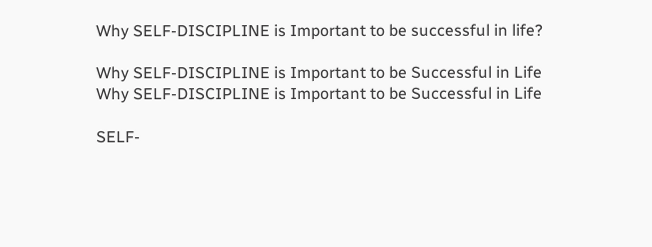Why SELF-DISCIPLINE is Important to be successful in life?

Why SELF-DISCIPLINE is Important to be Successful in Life
Why SELF-DISCIPLINE is Important to be Successful in Life

SELF-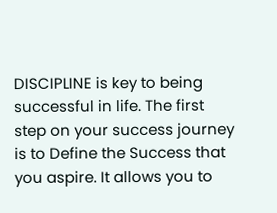DISCIPLINE is key to being successful in life. The first step on your success journey is to Define the Success that you aspire. It allows you to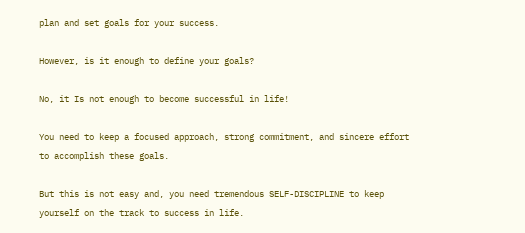plan and set goals for your success.

However, is it enough to define your goals?

No, it Is not enough to become successful in life!

You need to keep a focused approach, strong commitment, and sincere effort to accomplish these goals.

But this is not easy and, you need tremendous SELF-DISCIPLINE to keep yourself on the track to success in life.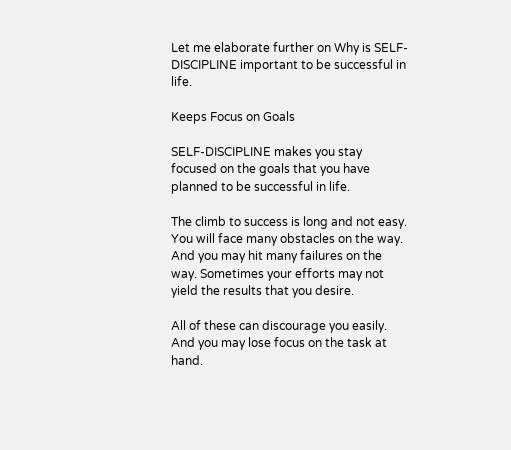Let me elaborate further on Why is SELF-DISCIPLINE important to be successful in life.

Keeps Focus on Goals

SELF-DISCIPLINE makes you stay focused on the goals that you have planned to be successful in life.

The climb to success is long and not easy. You will face many obstacles on the way. And you may hit many failures on the way. Sometimes your efforts may not yield the results that you desire.

All of these can discourage you easily. And you may lose focus on the task at hand.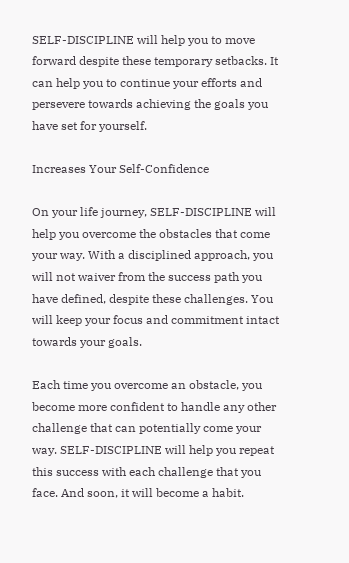SELF-DISCIPLINE will help you to move forward despite these temporary setbacks. It can help you to continue your efforts and persevere towards achieving the goals you have set for yourself.

Increases Your Self-Confidence

On your life journey, SELF-DISCIPLINE will help you overcome the obstacles that come your way. With a disciplined approach, you will not waiver from the success path you have defined, despite these challenges. You will keep your focus and commitment intact towards your goals.

Each time you overcome an obstacle, you become more confident to handle any other challenge that can potentially come your way. SELF-DISCIPLINE will help you repeat this success with each challenge that you face. And soon, it will become a habit.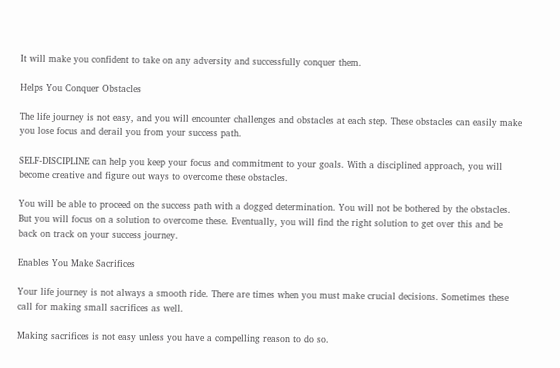It will make you confident to take on any adversity and successfully conquer them.

Helps You Conquer Obstacles

The life journey is not easy, and you will encounter challenges and obstacles at each step. These obstacles can easily make you lose focus and derail you from your success path.

SELF-DISCIPLINE can help you keep your focus and commitment to your goals. With a disciplined approach, you will become creative and figure out ways to overcome these obstacles.

You will be able to proceed on the success path with a dogged determination. You will not be bothered by the obstacles. But you will focus on a solution to overcome these. Eventually, you will find the right solution to get over this and be back on track on your success journey.

Enables You Make Sacrifices

Your life journey is not always a smooth ride. There are times when you must make crucial decisions. Sometimes these call for making small sacrifices as well.

Making sacrifices is not easy unless you have a compelling reason to do so.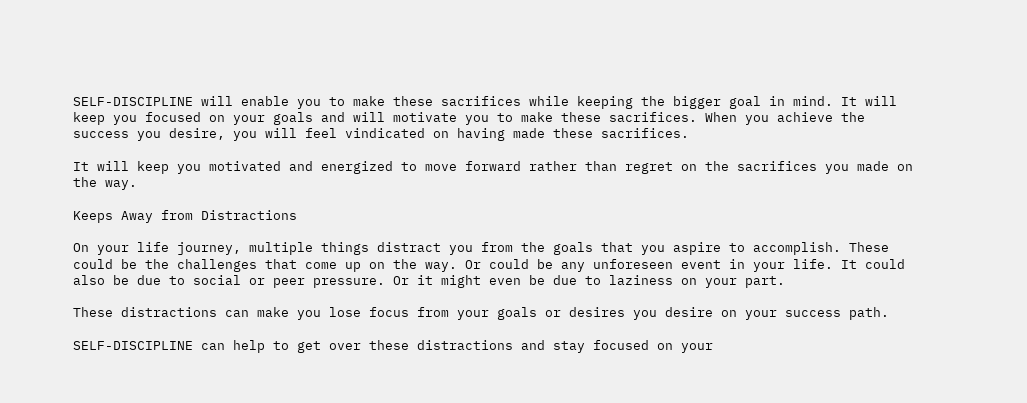SELF-DISCIPLINE will enable you to make these sacrifices while keeping the bigger goal in mind. It will keep you focused on your goals and will motivate you to make these sacrifices. When you achieve the success you desire, you will feel vindicated on having made these sacrifices.

It will keep you motivated and energized to move forward rather than regret on the sacrifices you made on the way.

Keeps Away from Distractions

On your life journey, multiple things distract you from the goals that you aspire to accomplish. These could be the challenges that come up on the way. Or could be any unforeseen event in your life. It could also be due to social or peer pressure. Or it might even be due to laziness on your part.

These distractions can make you lose focus from your goals or desires you desire on your success path.

SELF-DISCIPLINE can help to get over these distractions and stay focused on your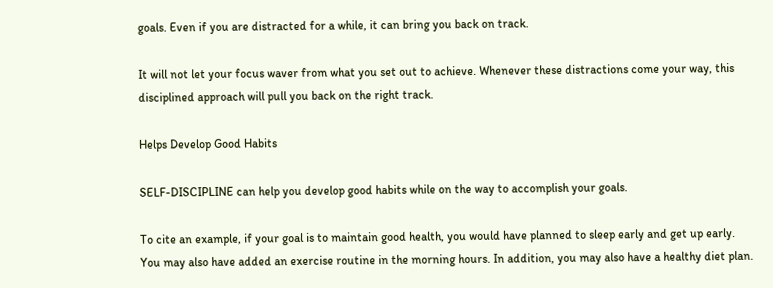goals. Even if you are distracted for a while, it can bring you back on track.

It will not let your focus waver from what you set out to achieve. Whenever these distractions come your way, this disciplined approach will pull you back on the right track.

Helps Develop Good Habits

SELF-DISCIPLINE can help you develop good habits while on the way to accomplish your goals.

To cite an example, if your goal is to maintain good health, you would have planned to sleep early and get up early. You may also have added an exercise routine in the morning hours. In addition, you may also have a healthy diet plan.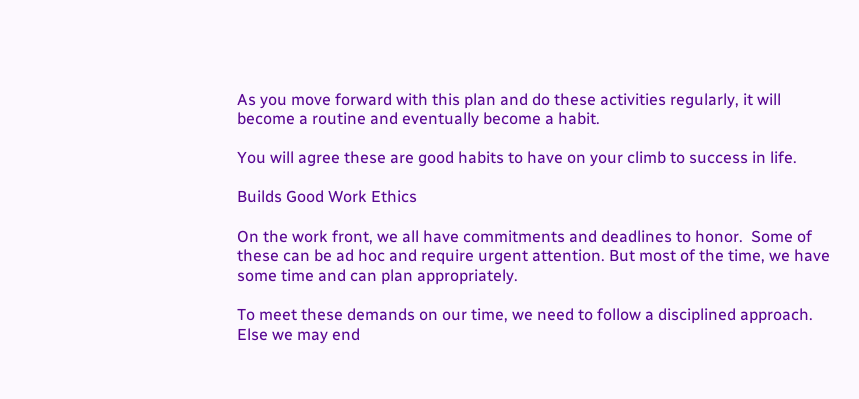As you move forward with this plan and do these activities regularly, it will become a routine and eventually become a habit.

You will agree these are good habits to have on your climb to success in life.

Builds Good Work Ethics

On the work front, we all have commitments and deadlines to honor.  Some of these can be ad hoc and require urgent attention. But most of the time, we have some time and can plan appropriately.

To meet these demands on our time, we need to follow a disciplined approach. Else we may end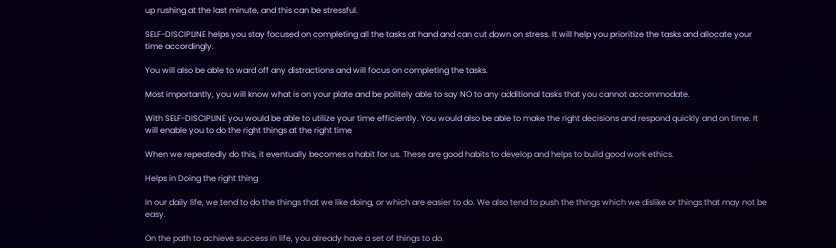up rushing at the last minute, and this can be stressful.

SELF-DISCIPLINE helps you stay focused on completing all the tasks at hand and can cut down on stress. It will help you prioritize the tasks and allocate your time accordingly.

You will also be able to ward off any distractions and will focus on completing the tasks.

Most importantly, you will know what is on your plate and be politely able to say NO to any additional tasks that you cannot accommodate.

With SELF-DISCIPLINE you would be able to utilize your time efficiently. You would also be able to make the right decisions and respond quickly and on time. It will enable you to do the right things at the right time

When we repeatedly do this, it eventually becomes a habit for us. These are good habits to develop and helps to build good work ethics.

Helps in Doing the right thing

In our daily life, we tend to do the things that we like doing, or which are easier to do. We also tend to push the things which we dislike or things that may not be easy.

On the path to achieve success in life, you already have a set of things to do.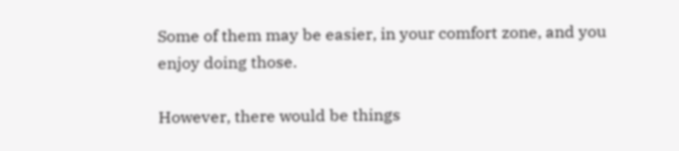Some of them may be easier, in your comfort zone, and you enjoy doing those.

However, there would be things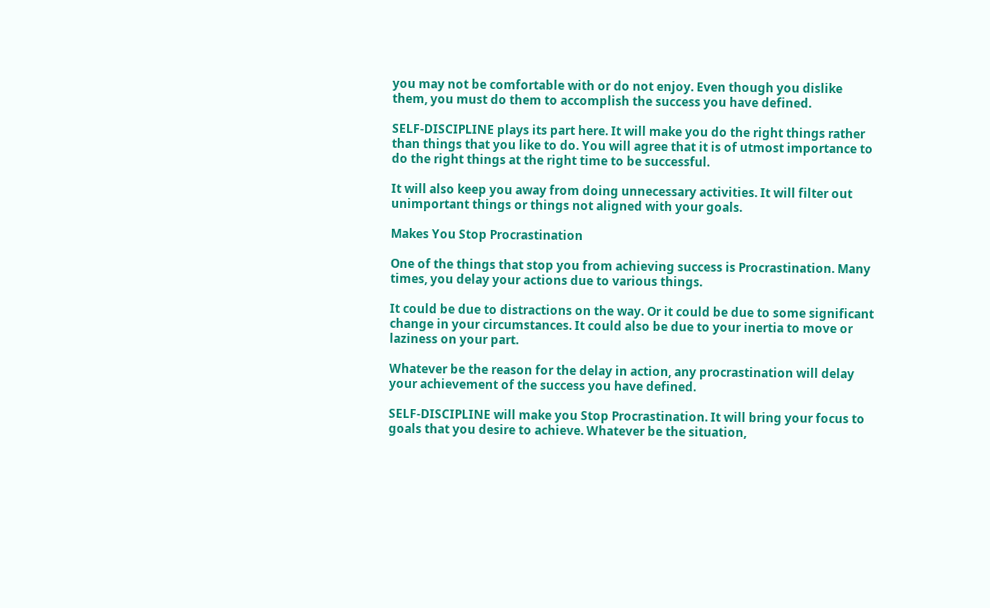you may not be comfortable with or do not enjoy. Even though you dislike them, you must do them to accomplish the success you have defined.

SELF-DISCIPLINE plays its part here. It will make you do the right things rather than things that you like to do. You will agree that it is of utmost importance to do the right things at the right time to be successful.

It will also keep you away from doing unnecessary activities. It will filter out unimportant things or things not aligned with your goals.

Makes You Stop Procrastination

One of the things that stop you from achieving success is Procrastination. Many times, you delay your actions due to various things.

It could be due to distractions on the way. Or it could be due to some significant change in your circumstances. It could also be due to your inertia to move or laziness on your part.

Whatever be the reason for the delay in action, any procrastination will delay your achievement of the success you have defined.

SELF-DISCIPLINE will make you Stop Procrastination. It will bring your focus to goals that you desire to achieve. Whatever be the situation,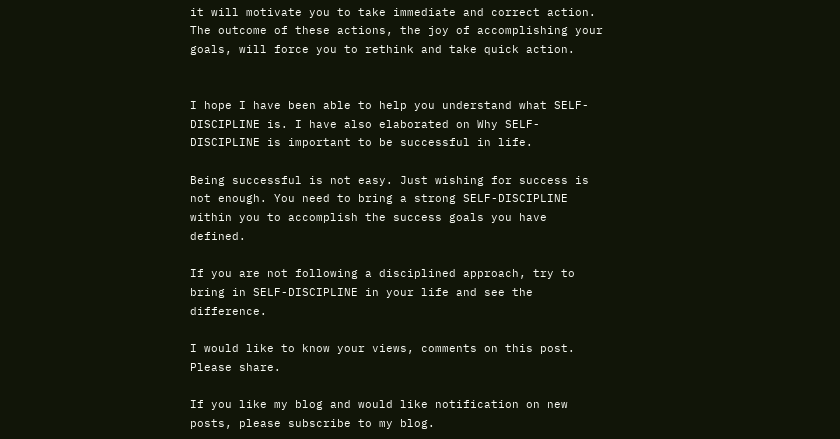it will motivate you to take immediate and correct action. The outcome of these actions, the joy of accomplishing your goals, will force you to rethink and take quick action.


I hope I have been able to help you understand what SELF-DISCIPLINE is. I have also elaborated on Why SELF-DISCIPLINE is important to be successful in life.

Being successful is not easy. Just wishing for success is not enough. You need to bring a strong SELF-DISCIPLINE within you to accomplish the success goals you have defined.

If you are not following a disciplined approach, try to bring in SELF-DISCIPLINE in your life and see the difference.

I would like to know your views, comments on this post. Please share.

If you like my blog and would like notification on new posts, please subscribe to my blog.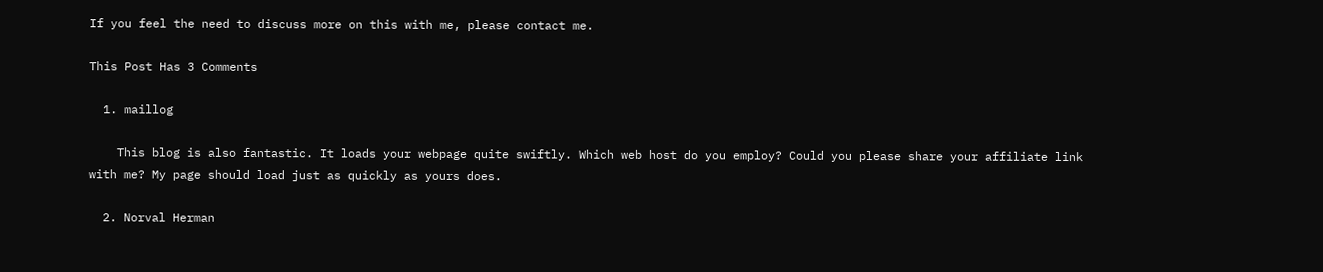If you feel the need to discuss more on this with me, please contact me.

This Post Has 3 Comments

  1. maillog

    This blog is also fantastic. It loads your webpage quite swiftly. Which web host do you employ? Could you please share your affiliate link with me? My page should load just as quickly as yours does.

  2. Norval Herman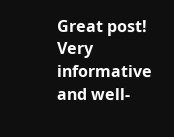Great post! Very informative and well-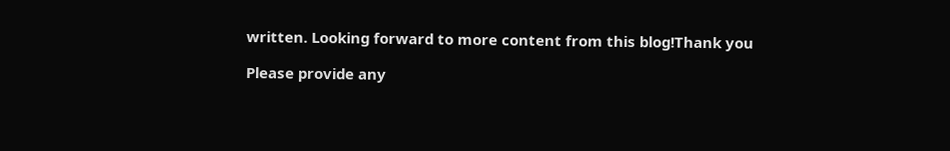written. Looking forward to more content from this blog!Thank you

Please provide any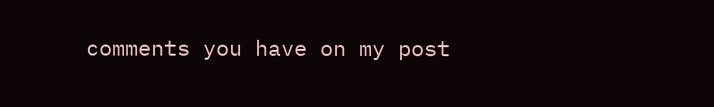comments you have on my post